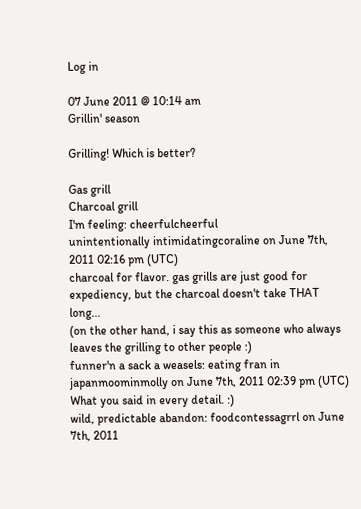Log in

07 June 2011 @ 10:14 am
Grillin' season

Grilling! Which is better?

Gas grill
Charcoal grill
I'm feeling: cheerfulcheerful
unintentionally intimidatingcoraline on June 7th, 2011 02:16 pm (UTC)
charcoal for flavor. gas grills are just good for expediency, but the charcoal doesn't take THAT long...
(on the other hand, i say this as someone who always leaves the grilling to other people :)
funner'n a sack a weasels: eating fran in japanmoominmolly on June 7th, 2011 02:39 pm (UTC)
What you said in every detail. :)
wild, predictable abandon: foodcontessagrrl on June 7th, 2011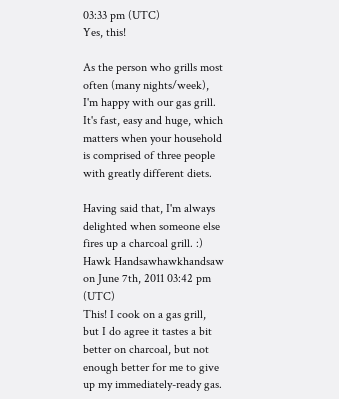03:33 pm (UTC)
Yes, this!

As the person who grills most often (many nights/week), I'm happy with our gas grill. It's fast, easy and huge, which matters when your household is comprised of three people with greatly different diets.

Having said that, I'm always delighted when someone else fires up a charcoal grill. :)
Hawk Handsawhawkhandsaw on June 7th, 2011 03:42 pm (UTC)
This! I cook on a gas grill, but I do agree it tastes a bit better on charcoal, but not enough better for me to give up my immediately-ready gas.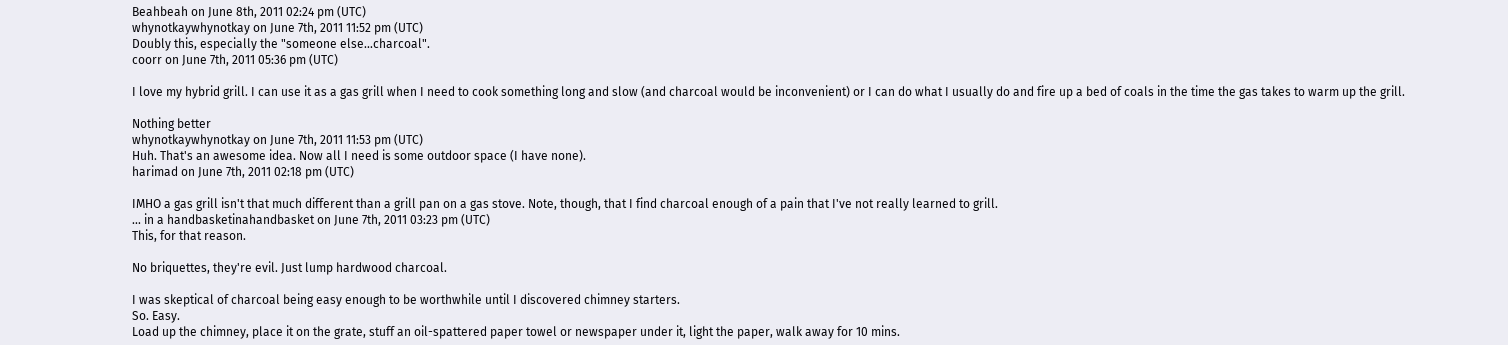Beahbeah on June 8th, 2011 02:24 pm (UTC)
whynotkaywhynotkay on June 7th, 2011 11:52 pm (UTC)
Doubly this, especially the "someone else...charcoal".
coorr on June 7th, 2011 05:36 pm (UTC)

I love my hybrid grill. I can use it as a gas grill when I need to cook something long and slow (and charcoal would be inconvenient) or I can do what I usually do and fire up a bed of coals in the time the gas takes to warm up the grill.

Nothing better
whynotkaywhynotkay on June 7th, 2011 11:53 pm (UTC)
Huh. That's an awesome idea. Now all I need is some outdoor space (I have none).
harimad on June 7th, 2011 02:18 pm (UTC)

IMHO a gas grill isn't that much different than a grill pan on a gas stove. Note, though, that I find charcoal enough of a pain that I've not really learned to grill.
... in a handbasketinahandbasket on June 7th, 2011 03:23 pm (UTC)
This, for that reason.

No briquettes, they're evil. Just lump hardwood charcoal.

I was skeptical of charcoal being easy enough to be worthwhile until I discovered chimney starters.
So. Easy.
Load up the chimney, place it on the grate, stuff an oil-spattered paper towel or newspaper under it, light the paper, walk away for 10 mins.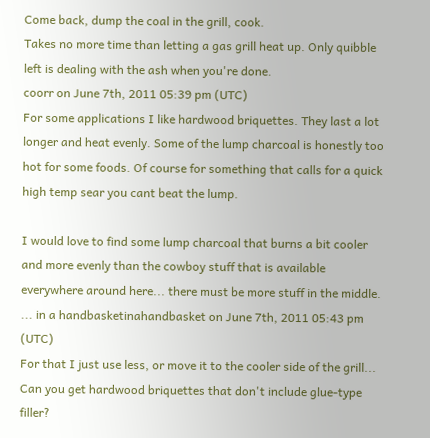Come back, dump the coal in the grill, cook.
Takes no more time than letting a gas grill heat up. Only quibble left is dealing with the ash when you're done.
coorr on June 7th, 2011 05:39 pm (UTC)
For some applications I like hardwood briquettes. They last a lot longer and heat evenly. Some of the lump charcoal is honestly too hot for some foods. Of course for something that calls for a quick high temp sear you cant beat the lump.

I would love to find some lump charcoal that burns a bit cooler and more evenly than the cowboy stuff that is available everywhere around here... there must be more stuff in the middle.
... in a handbasketinahandbasket on June 7th, 2011 05:43 pm (UTC)
For that I just use less, or move it to the cooler side of the grill...
Can you get hardwood briquettes that don't include glue-type filler?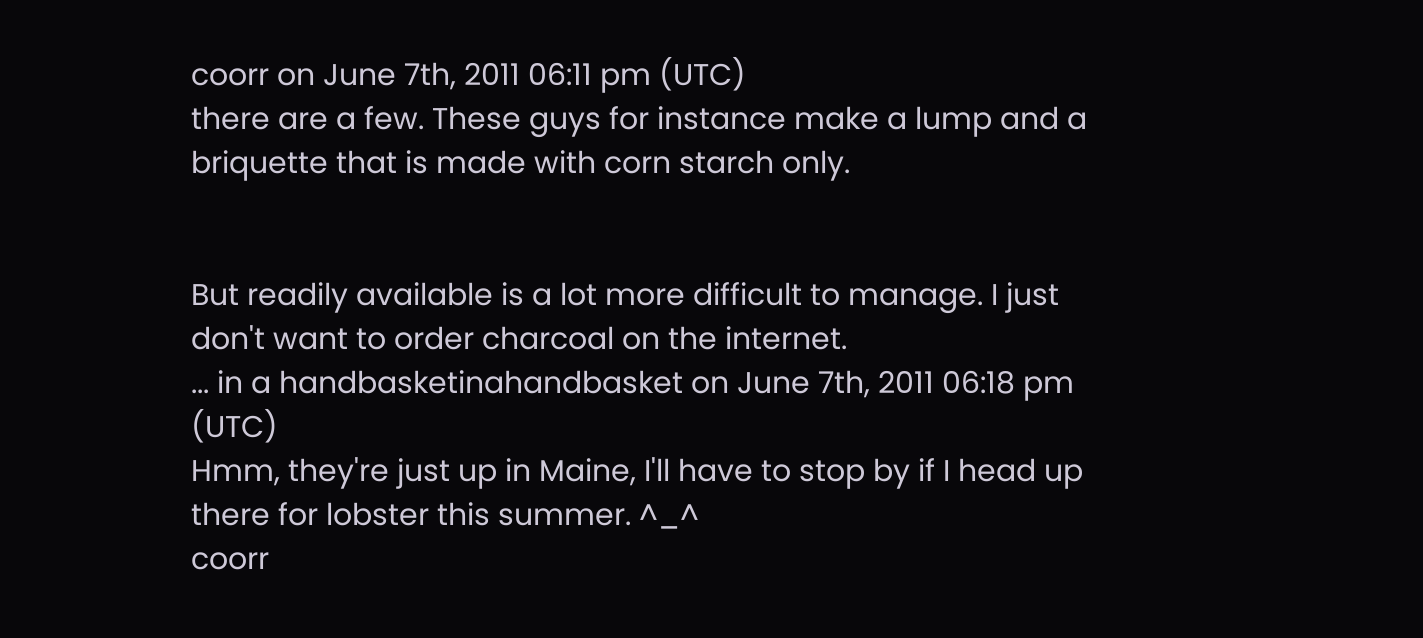coorr on June 7th, 2011 06:11 pm (UTC)
there are a few. These guys for instance make a lump and a briquette that is made with corn starch only.


But readily available is a lot more difficult to manage. I just don't want to order charcoal on the internet.
... in a handbasketinahandbasket on June 7th, 2011 06:18 pm (UTC)
Hmm, they're just up in Maine, I'll have to stop by if I head up there for lobster this summer. ^_^
coorr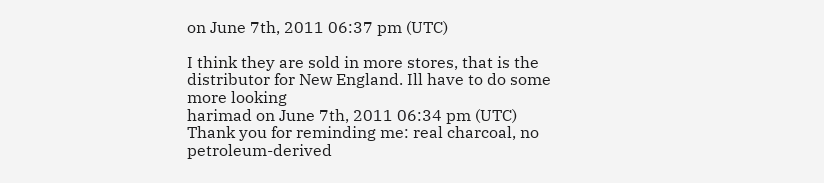on June 7th, 2011 06:37 pm (UTC)

I think they are sold in more stores, that is the distributor for New England. Ill have to do some more looking
harimad on June 7th, 2011 06:34 pm (UTC)
Thank you for reminding me: real charcoal, no petroleum-derived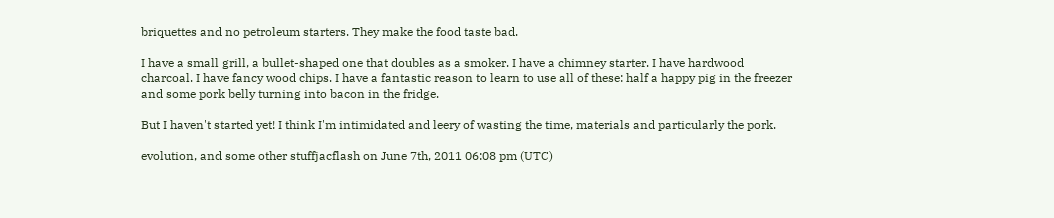briquettes and no petroleum starters. They make the food taste bad.

I have a small grill, a bullet-shaped one that doubles as a smoker. I have a chimney starter. I have hardwood charcoal. I have fancy wood chips. I have a fantastic reason to learn to use all of these: half a happy pig in the freezer and some pork belly turning into bacon in the fridge.

But I haven't started yet! I think I'm intimidated and leery of wasting the time, materials and particularly the pork.

evolution, and some other stuffjacflash on June 7th, 2011 06:08 pm (UTC)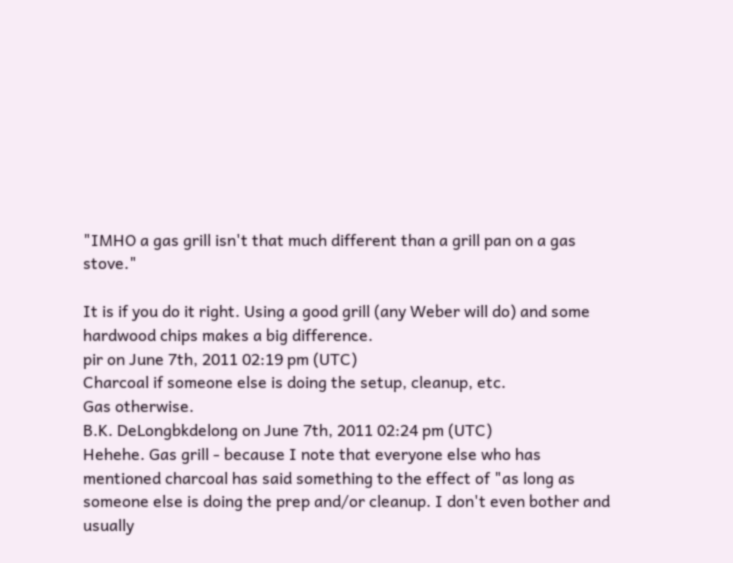"IMHO a gas grill isn't that much different than a grill pan on a gas stove."

It is if you do it right. Using a good grill (any Weber will do) and some hardwood chips makes a big difference.
pir on June 7th, 2011 02:19 pm (UTC)
Charcoal if someone else is doing the setup, cleanup, etc.
Gas otherwise.
B.K. DeLongbkdelong on June 7th, 2011 02:24 pm (UTC)
Hehehe. Gas grill - because I note that everyone else who has mentioned charcoal has said something to the effect of "as long as someone else is doing the prep and/or cleanup. I don't even bother and usually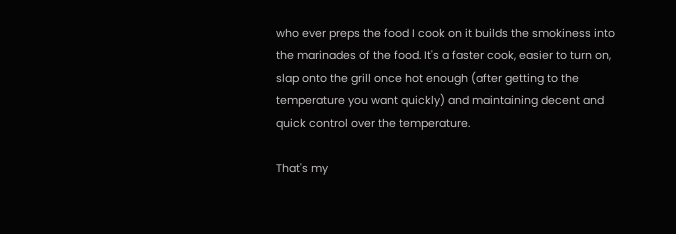who ever preps the food I cook on it builds the smokiness into the marinades of the food. It's a faster cook, easier to turn on, slap onto the grill once hot enough (after getting to the temperature you want quickly) and maintaining decent and quick control over the temperature.

That's my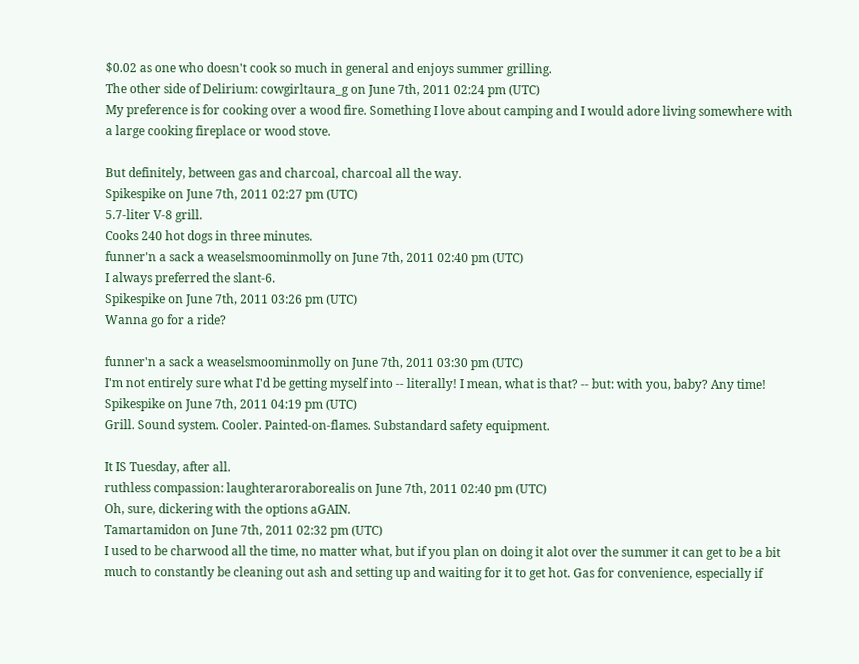$0.02 as one who doesn't cook so much in general and enjoys summer grilling.
The other side of Delirium: cowgirltaura_g on June 7th, 2011 02:24 pm (UTC)
My preference is for cooking over a wood fire. Something I love about camping and I would adore living somewhere with a large cooking fireplace or wood stove.

But definitely, between gas and charcoal, charcoal all the way.
Spikespike on June 7th, 2011 02:27 pm (UTC)
5.7-liter V-8 grill.
Cooks 240 hot dogs in three minutes.
funner'n a sack a weaselsmoominmolly on June 7th, 2011 02:40 pm (UTC)
I always preferred the slant-6.
Spikespike on June 7th, 2011 03:26 pm (UTC)
Wanna go for a ride?

funner'n a sack a weaselsmoominmolly on June 7th, 2011 03:30 pm (UTC)
I'm not entirely sure what I'd be getting myself into -- literally! I mean, what is that? -- but: with you, baby? Any time!
Spikespike on June 7th, 2011 04:19 pm (UTC)
Grill. Sound system. Cooler. Painted-on-flames. Substandard safety equipment.

It IS Tuesday, after all.
ruthless compassion: laughteraroraborealis on June 7th, 2011 02:40 pm (UTC)
Oh, sure, dickering with the options aGAIN.
Tamartamidon on June 7th, 2011 02:32 pm (UTC)
I used to be charwood all the time, no matter what, but if you plan on doing it alot over the summer it can get to be a bit much to constantly be cleaning out ash and setting up and waiting for it to get hot. Gas for convenience, especially if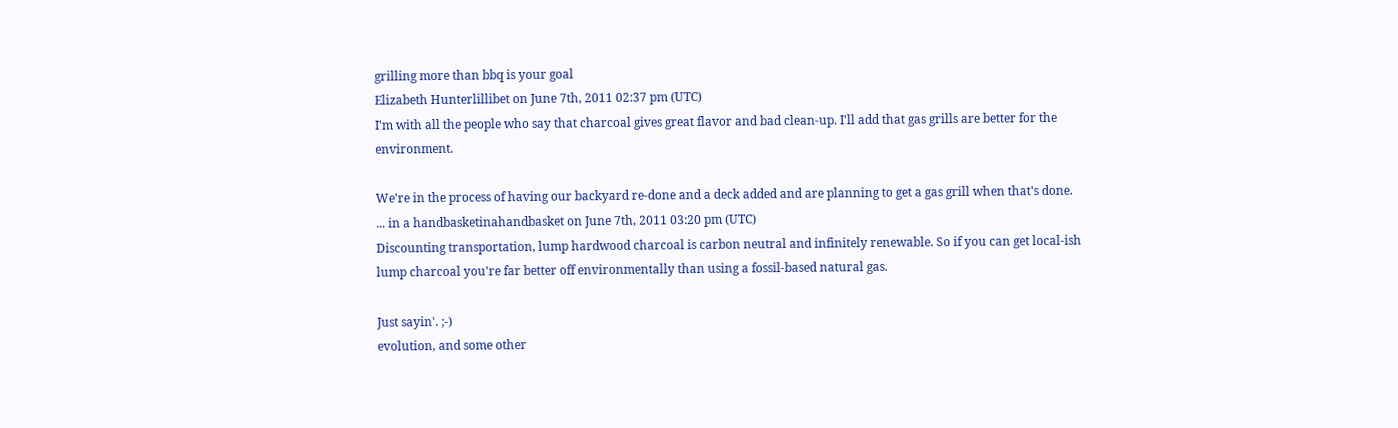grilling more than bbq is your goal
Elizabeth Hunterlillibet on June 7th, 2011 02:37 pm (UTC)
I'm with all the people who say that charcoal gives great flavor and bad clean-up. I'll add that gas grills are better for the environment.

We're in the process of having our backyard re-done and a deck added and are planning to get a gas grill when that's done.
... in a handbasketinahandbasket on June 7th, 2011 03:20 pm (UTC)
Discounting transportation, lump hardwood charcoal is carbon neutral and infinitely renewable. So if you can get local-ish lump charcoal you're far better off environmentally than using a fossil-based natural gas.

Just sayin'. ;-)
evolution, and some other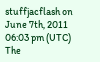stuffjacflash on June 7th, 2011 06:03 pm (UTC)
The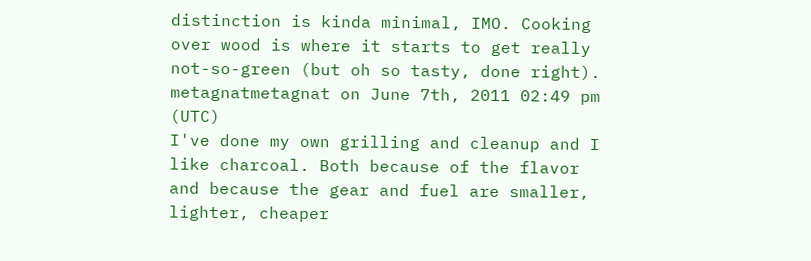distinction is kinda minimal, IMO. Cooking over wood is where it starts to get really not-so-green (but oh so tasty, done right).
metagnatmetagnat on June 7th, 2011 02:49 pm (UTC)
I've done my own grilling and cleanup and I like charcoal. Both because of the flavor and because the gear and fuel are smaller, lighter, cheaper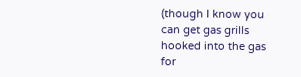(though I know you can get gas grills hooked into the gas for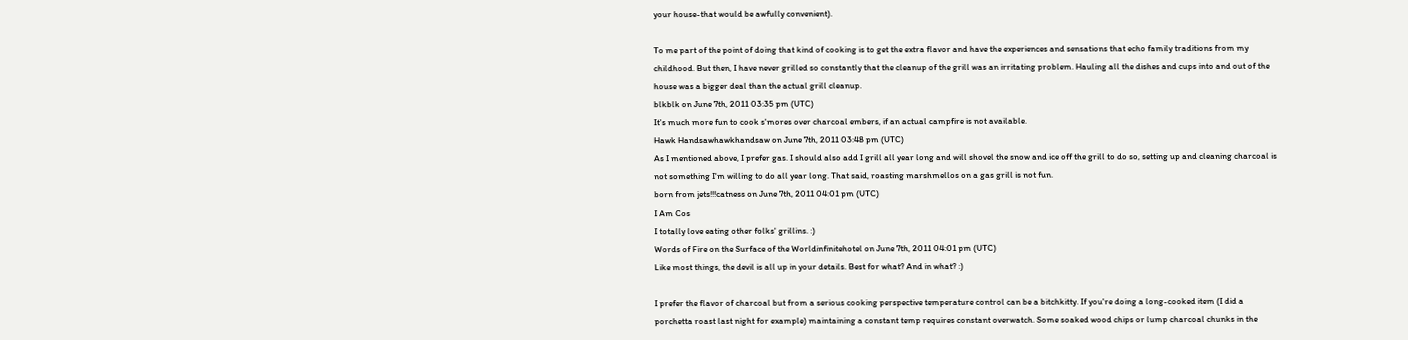your house-that would be awfully convenient).

To me part of the point of doing that kind of cooking is to get the extra flavor and have the experiences and sensations that echo family traditions from my childhood. But then, I have never grilled so constantly that the cleanup of the grill was an irritating problem. Hauling all the dishes and cups into and out of the house was a bigger deal than the actual grill cleanup.
blkblk on June 7th, 2011 03:35 pm (UTC)
It's much more fun to cook s'mores over charcoal embers, if an actual campfire is not available.
Hawk Handsawhawkhandsaw on June 7th, 2011 03:48 pm (UTC)
As I mentioned above, I prefer gas. I should also add I grill all year long and will shovel the snow and ice off the grill to do so, setting up and cleaning charcoal is not something I'm willing to do all year long. That said, roasting marshmellos on a gas grill is not fun.
born from jets!!!catness on June 7th, 2011 04:01 pm (UTC)
I Am Cos
I totally love eating other folks' grillins. :)
Words of Fire on the Surface of the Worldinfinitehotel on June 7th, 2011 04:01 pm (UTC)
Like most things, the devil is all up in your details. Best for what? And in what? :)

I prefer the flavor of charcoal but from a serious cooking perspective temperature control can be a bitchkitty. If you're doing a long-cooked item (I did a porchetta roast last night for example) maintaining a constant temp requires constant overwatch. Some soaked wood chips or lump charcoal chunks in the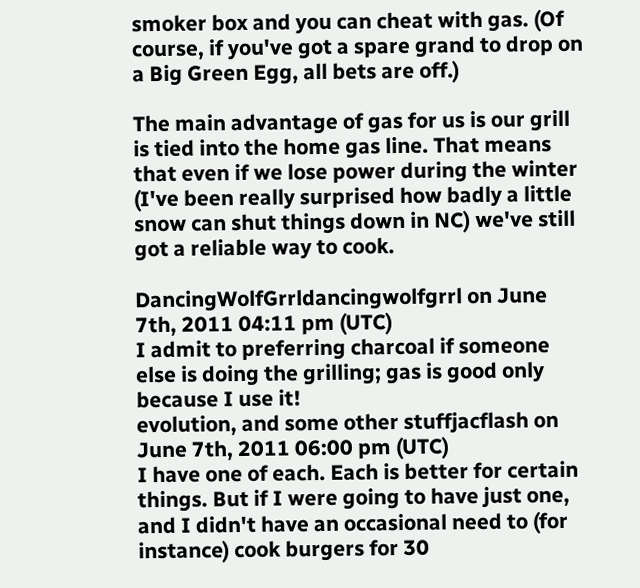smoker box and you can cheat with gas. (Of course, if you've got a spare grand to drop on a Big Green Egg, all bets are off.)

The main advantage of gas for us is our grill is tied into the home gas line. That means that even if we lose power during the winter (I've been really surprised how badly a little snow can shut things down in NC) we've still got a reliable way to cook.

DancingWolfGrrldancingwolfgrrl on June 7th, 2011 04:11 pm (UTC)
I admit to preferring charcoal if someone else is doing the grilling; gas is good only because I use it!
evolution, and some other stuffjacflash on June 7th, 2011 06:00 pm (UTC)
I have one of each. Each is better for certain things. But if I were going to have just one, and I didn't have an occasional need to (for instance) cook burgers for 30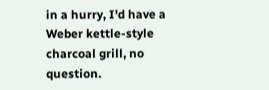in a hurry, I'd have a Weber kettle-style charcoal grill, no question.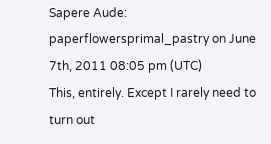Sapere Aude: paperflowersprimal_pastry on June 7th, 2011 08:05 pm (UTC)
This, entirely. Except I rarely need to turn out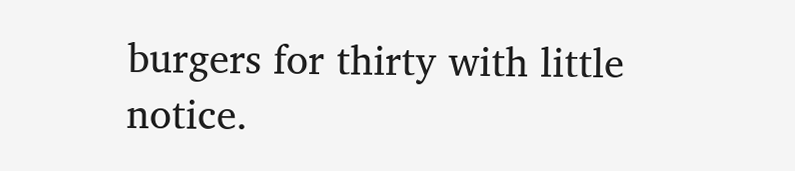burgers for thirty with little notice.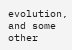evolution, and some other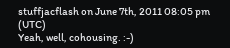stuffjacflash on June 7th, 2011 08:05 pm (UTC)
Yeah, well, cohousing. :-)